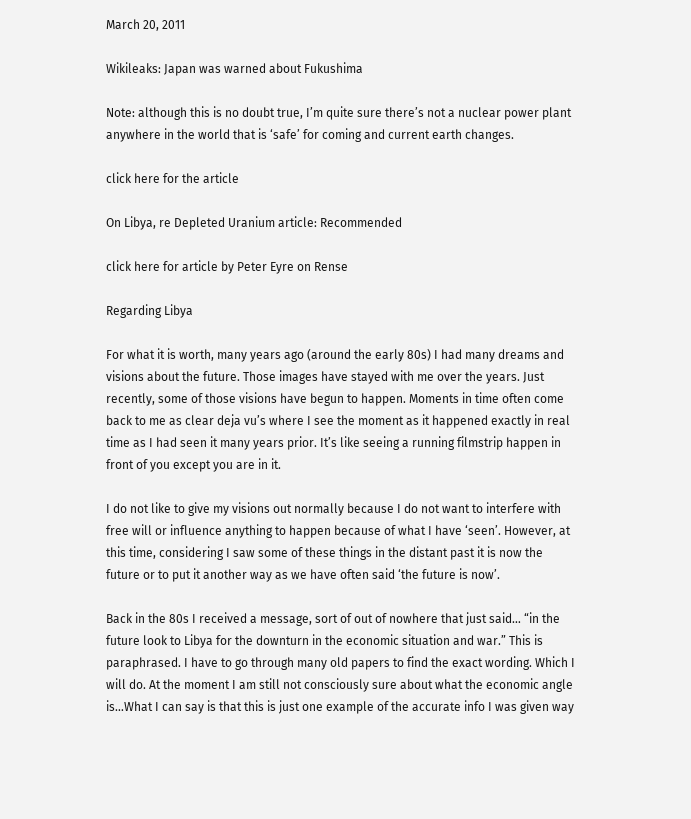March 20, 2011

Wikileaks: Japan was warned about Fukushima

Note: although this is no doubt true, I’m quite sure there’s not a nuclear power plant anywhere in the world that is ‘safe’ for coming and current earth changes.

click here for the article

On Libya, re Depleted Uranium article: Recommended

click here for article by Peter Eyre on Rense

Regarding Libya

For what it is worth, many years ago (around the early 80s) I had many dreams and visions about the future. Those images have stayed with me over the years. Just recently, some of those visions have begun to happen. Moments in time often come back to me as clear deja vu’s where I see the moment as it happened exactly in real time as I had seen it many years prior. It’s like seeing a running filmstrip happen in front of you except you are in it.

I do not like to give my visions out normally because I do not want to interfere with free will or influence anything to happen because of what I have ‘seen’. However, at this time, considering I saw some of these things in the distant past it is now the future or to put it another way as we have often said ‘the future is now’.

Back in the 80s I received a message, sort of out of nowhere that just said… “in the future look to Libya for the downturn in the economic situation and war.” This is paraphrased. I have to go through many old papers to find the exact wording. Which I will do. At the moment I am still not consciously sure about what the economic angle is…What I can say is that this is just one example of the accurate info I was given way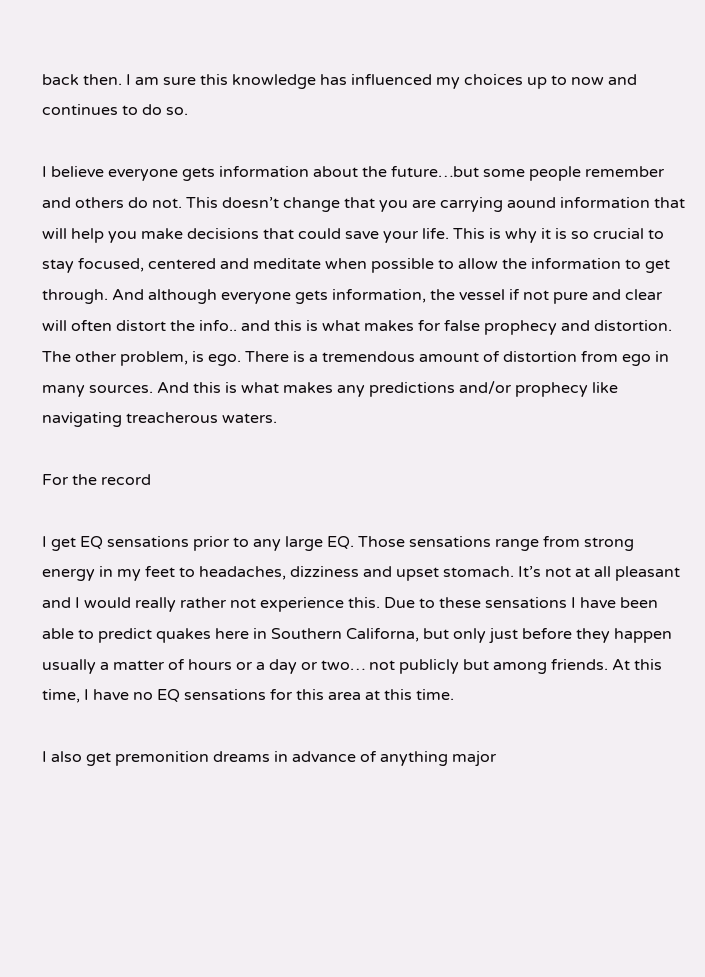back then. I am sure this knowledge has influenced my choices up to now and continues to do so.

I believe everyone gets information about the future…but some people remember and others do not. This doesn’t change that you are carrying aound information that will help you make decisions that could save your life. This is why it is so crucial to stay focused, centered and meditate when possible to allow the information to get through. And although everyone gets information, the vessel if not pure and clear will often distort the info.. and this is what makes for false prophecy and distortion. The other problem, is ego. There is a tremendous amount of distortion from ego in many sources. And this is what makes any predictions and/or prophecy like navigating treacherous waters.

For the record

I get EQ sensations prior to any large EQ. Those sensations range from strong energy in my feet to headaches, dizziness and upset stomach. It’s not at all pleasant and I would really rather not experience this. Due to these sensations I have been able to predict quakes here in Southern Californa, but only just before they happen usually a matter of hours or a day or two… not publicly but among friends. At this time, I have no EQ sensations for this area at this time.

I also get premonition dreams in advance of anything major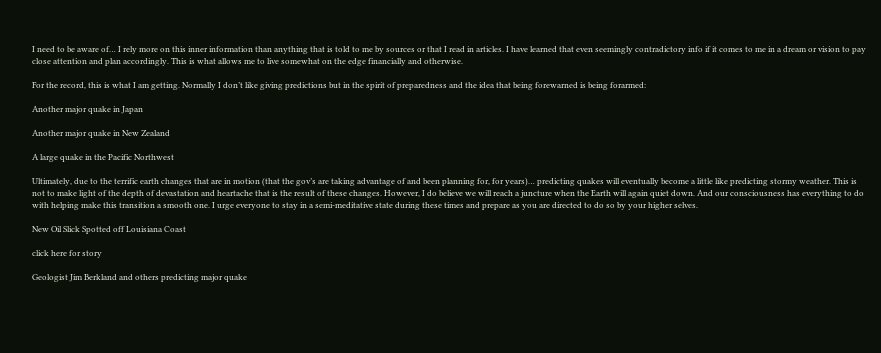I need to be aware of… I rely more on this inner information than anything that is told to me by sources or that I read in articles. I have learned that even seemingly contradictory info if it comes to me in a dream or vision to pay close attention and plan accordingly. This is what allows me to live somewhat on the edge financially and otherwise.

For the record, this is what I am getting. Normally I don’t like giving predictions but in the spirit of preparedness and the idea that being forewarned is being forarmed:

Another major quake in Japan

Another major quake in New Zealand

A large quake in the Pacific Northwest

Ultimately, due to the terrific earth changes that are in motion (that the gov’s are taking advantage of and been planning for, for years)… predicting quakes will eventually become a little like predicting stormy weather. This is not to make light of the depth of devastation and heartache that is the result of these changes. However, I do believe we will reach a juncture when the Earth will again quiet down. And our consciousness has everything to do with helping make this transition a smooth one. I urge everyone to stay in a semi-meditative state during these times and prepare as you are directed to do so by your higher selves.

New Oil Slick Spotted off Louisiana Coast

click here for story

Geologist Jim Berkland and others predicting major quake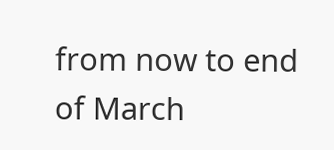from now to end of March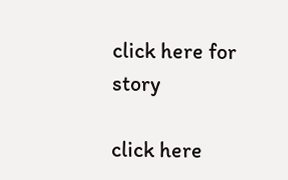click here for story

click here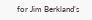for Jim Berkland’s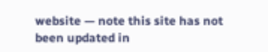website — note this site has not been updated in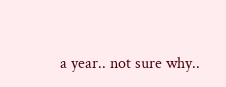a year.. not sure why..